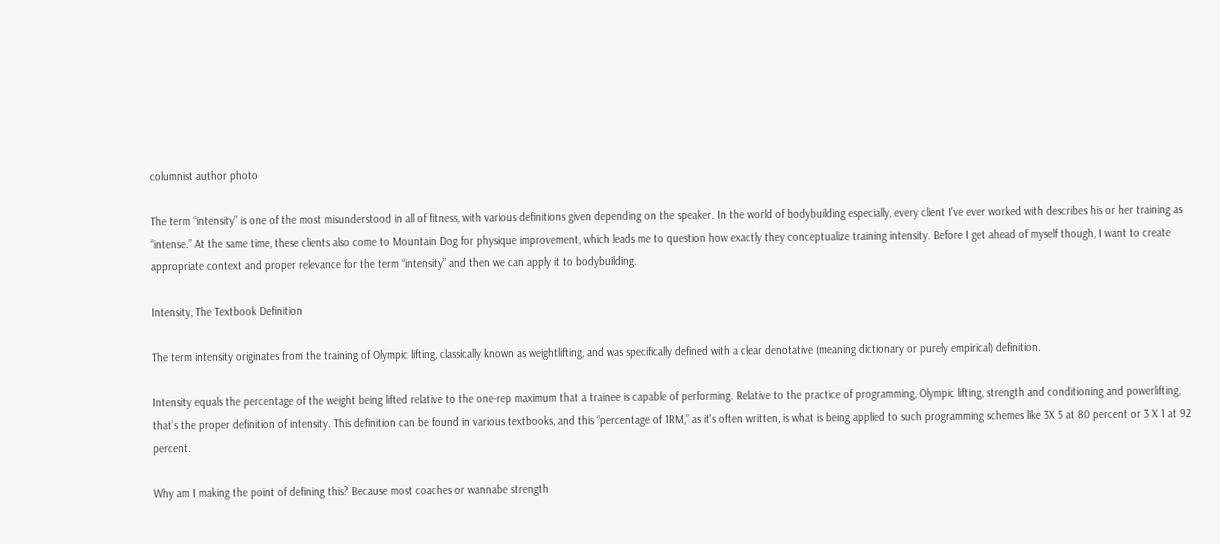columnist author photo

The term “intensity” is one of the most misunderstood in all of fitness, with various definitions given depending on the speaker. In the world of bodybuilding especially, every client I've ever worked with describes his or her training as “intense.” At the same time, these clients also come to Mountain Dog for physique improvement, which leads me to question how exactly they conceptualize training intensity. Before I get ahead of myself though, I want to create appropriate context and proper relevance for the term “intensity” and then we can apply it to bodybuilding.

Intensity, The Textbook Definition

The term intensity originates from the training of Olympic lifting, classically known as weightlifting, and was specifically defined with a clear denotative (meaning dictionary or purely empirical) definition.

Intensity equals the percentage of the weight being lifted relative to the one-rep maximum that a trainee is capable of performing. Relative to the practice of programming, Olympic lifting, strength and conditioning and powerlifting, that’s the proper definition of intensity. This definition can be found in various textbooks, and this “percentage of 1RM,” as it's often written, is what is being applied to such programming schemes like 3X 5 at 80 percent or 3 X 1 at 92 percent.

Why am I making the point of defining this? Because most coaches or wannabe strength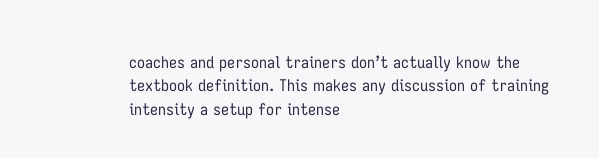coaches and personal trainers don’t actually know the textbook definition. This makes any discussion of training intensity a setup for intense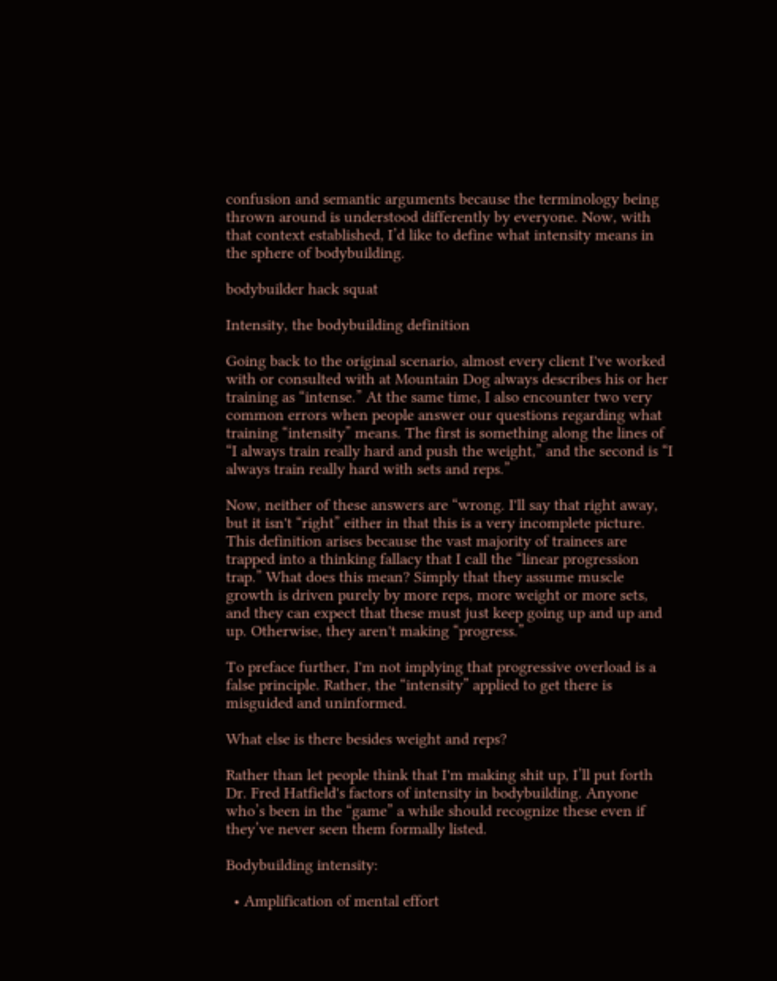confusion and semantic arguments because the terminology being thrown around is understood differently by everyone. Now, with that context established, I’d like to define what intensity means in the sphere of bodybuilding.

bodybuilder hack squat

Intensity, the bodybuilding definition

Going back to the original scenario, almost every client I've worked with or consulted with at Mountain Dog always describes his or her training as “intense.” At the same time, I also encounter two very common errors when people answer our questions regarding what training “intensity” means. The first is something along the lines of “I always train really hard and push the weight,” and the second is “I always train really hard with sets and reps.”

Now, neither of these answers are “wrong. I'll say that right away, but it isn't “right” either in that this is a very incomplete picture. This definition arises because the vast majority of trainees are trapped into a thinking fallacy that I call the “linear progression trap.” What does this mean? Simply that they assume muscle growth is driven purely by more reps, more weight or more sets, and they can expect that these must just keep going up and up and up. Otherwise, they aren't making “progress.”

To preface further, I'm not implying that progressive overload is a false principle. Rather, the “intensity” applied to get there is misguided and uninformed.

What else is there besides weight and reps?

Rather than let people think that I'm making shit up, I’ll put forth Dr. Fred Hatfield's factors of intensity in bodybuilding. Anyone who’s been in the “game” a while should recognize these even if they’ve never seen them formally listed.

Bodybuilding intensity:

  • Amplification of mental effort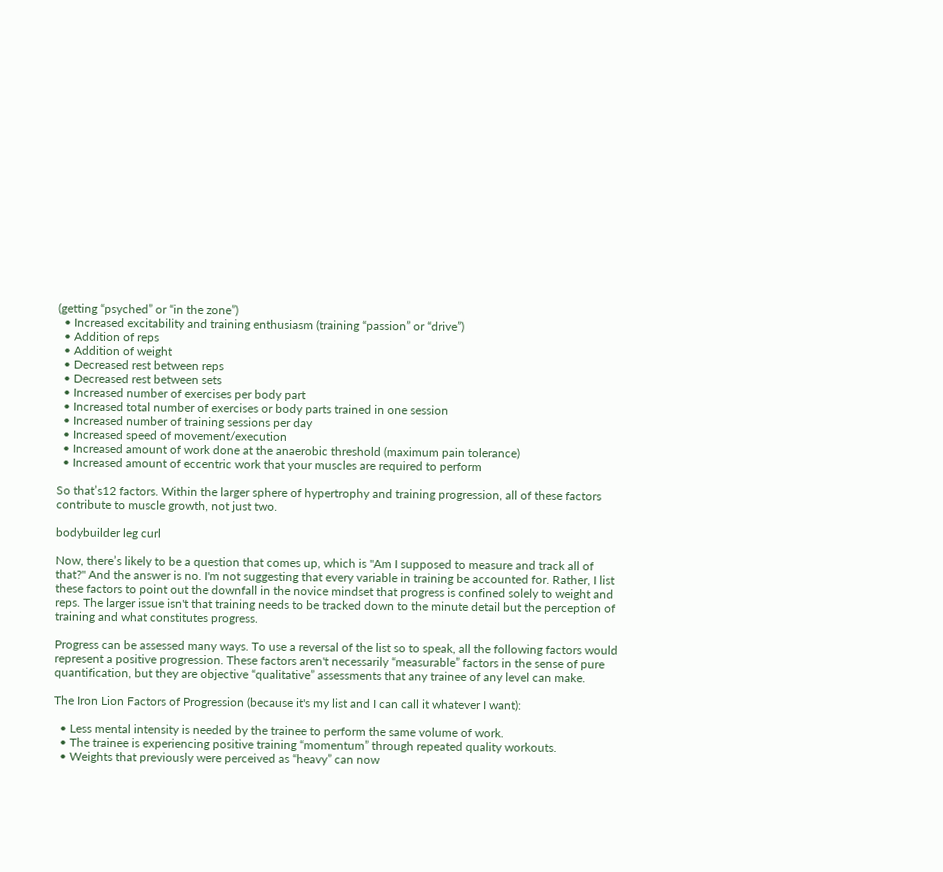(getting “psyched” or “in the zone”)
  • Increased excitability and training enthusiasm (training “passion” or “drive”)
  • Addition of reps
  • Addition of weight
  • Decreased rest between reps
  • Decreased rest between sets
  • Increased number of exercises per body part
  • Increased total number of exercises or body parts trained in one session
  • Increased number of training sessions per day
  • Increased speed of movement/execution
  • Increased amount of work done at the anaerobic threshold (maximum pain tolerance)
  • Increased amount of eccentric work that your muscles are required to perform

So that’s12 factors. Within the larger sphere of hypertrophy and training progression, all of these factors contribute to muscle growth, not just two.

bodybuilder leg curl

Now, there’s likely to be a question that comes up, which is "Am I supposed to measure and track all of that?" And the answer is no. I'm not suggesting that every variable in training be accounted for. Rather, I list these factors to point out the downfall in the novice mindset that progress is confined solely to weight and reps. The larger issue isn't that training needs to be tracked down to the minute detail but the perception of training and what constitutes progress.

Progress can be assessed many ways. To use a reversal of the list so to speak, all the following factors would represent a positive progression. These factors aren't necessarily “measurable” factors in the sense of pure quantification, but they are objective “qualitative” assessments that any trainee of any level can make.

The Iron Lion Factors of Progression (because it's my list and I can call it whatever I want):

  • Less mental intensity is needed by the trainee to perform the same volume of work.
  • The trainee is experiencing positive training “momentum” through repeated quality workouts.
  • Weights that previously were perceived as “heavy” can now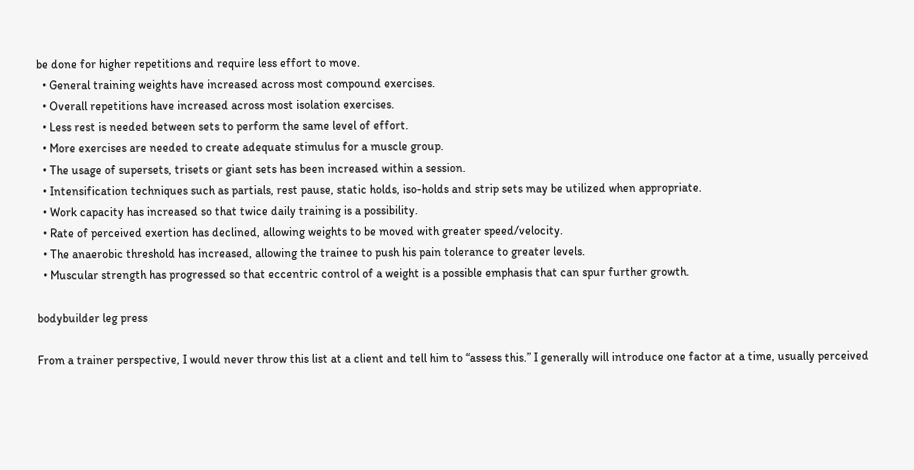be done for higher repetitions and require less effort to move.
  • General training weights have increased across most compound exercises.
  • Overall repetitions have increased across most isolation exercises.
  • Less rest is needed between sets to perform the same level of effort.
  • More exercises are needed to create adequate stimulus for a muscle group.
  • The usage of supersets, trisets or giant sets has been increased within a session.
  • Intensification techniques such as partials, rest pause, static holds, iso-holds and strip sets may be utilized when appropriate.
  • Work capacity has increased so that twice daily training is a possibility.
  • Rate of perceived exertion has declined, allowing weights to be moved with greater speed/velocity.
  • The anaerobic threshold has increased, allowing the trainee to push his pain tolerance to greater levels.
  • Muscular strength has progressed so that eccentric control of a weight is a possible emphasis that can spur further growth.

bodybuilder leg press

From a trainer perspective, I would never throw this list at a client and tell him to “assess this.” I generally will introduce one factor at a time, usually perceived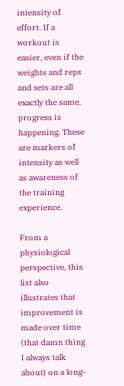intensity of effort. If a workout is easier, even if the weights and reps and sets are all exactly the same, progress is happening. These are markers of intensity as well as awareness of the training experience.

From a physiological perspective, this list also illustrates that improvement is made over time (that damn thing I always talk about) on a long-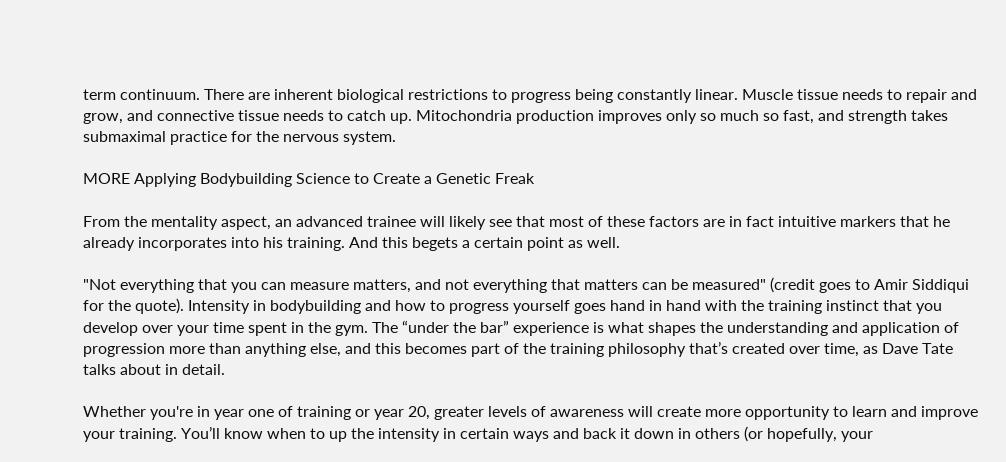term continuum. There are inherent biological restrictions to progress being constantly linear. Muscle tissue needs to repair and grow, and connective tissue needs to catch up. Mitochondria production improves only so much so fast, and strength takes submaximal practice for the nervous system.

MORE Applying Bodybuilding Science to Create a Genetic Freak

From the mentality aspect, an advanced trainee will likely see that most of these factors are in fact intuitive markers that he already incorporates into his training. And this begets a certain point as well.

"Not everything that you can measure matters, and not everything that matters can be measured" (credit goes to Amir Siddiqui for the quote). Intensity in bodybuilding and how to progress yourself goes hand in hand with the training instinct that you develop over your time spent in the gym. The “under the bar” experience is what shapes the understanding and application of progression more than anything else, and this becomes part of the training philosophy that’s created over time, as Dave Tate talks about in detail.

Whether you're in year one of training or year 20, greater levels of awareness will create more opportunity to learn and improve your training. You’ll know when to up the intensity in certain ways and back it down in others (or hopefully, your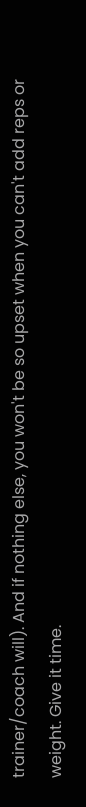trainer/coach will). And if nothing else, you won't be so upset when you can't add reps or weight. Give it time.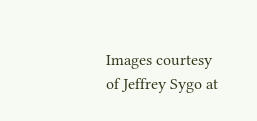Images courtesy of Jeffrey Sygo at